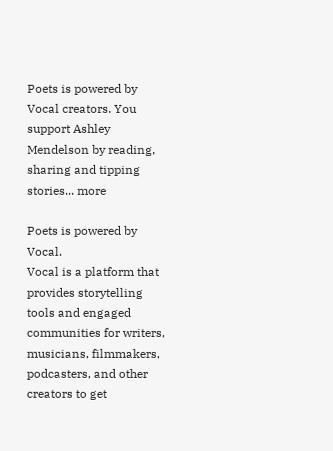Poets is powered by Vocal creators. You support Ashley Mendelson by reading, sharing and tipping stories... more

Poets is powered by Vocal.
Vocal is a platform that provides storytelling tools and engaged communities for writers, musicians, filmmakers, podcasters, and other creators to get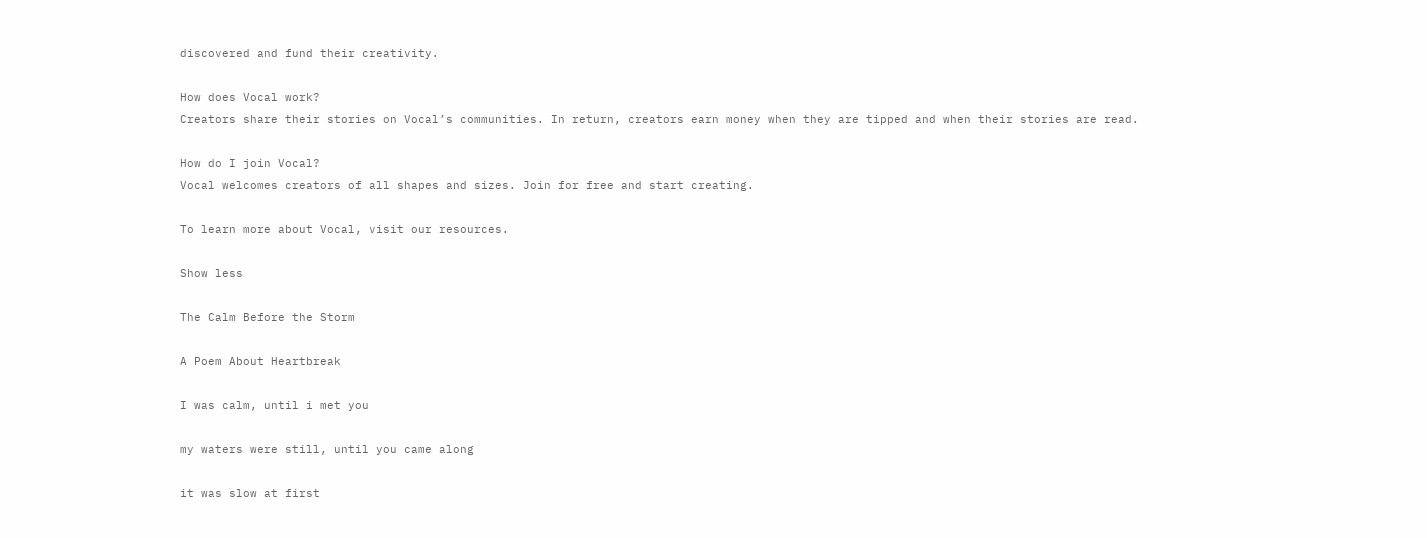discovered and fund their creativity.

How does Vocal work?
Creators share their stories on Vocal’s communities. In return, creators earn money when they are tipped and when their stories are read.

How do I join Vocal?
Vocal welcomes creators of all shapes and sizes. Join for free and start creating.

To learn more about Vocal, visit our resources.

Show less

The Calm Before the Storm

A Poem About Heartbreak

I was calm, until i met you

my waters were still, until you came along

it was slow at first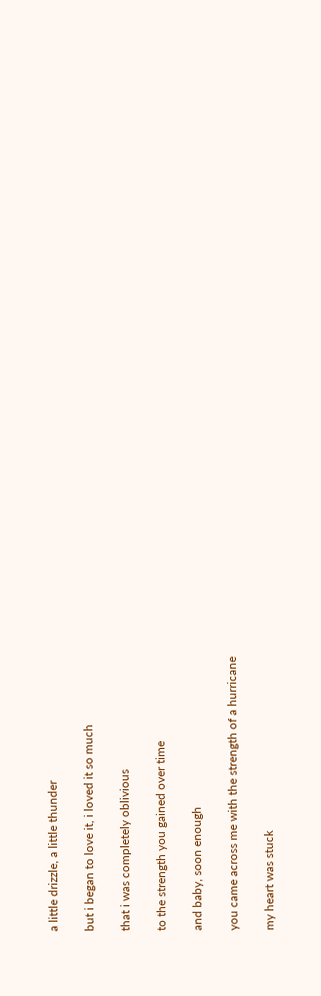a little drizzle, a little thunder

but i began to love it, i loved it so much

that i was completely oblivious

to the strength you gained over time

and baby, soon enough

you came across me with the strength of a hurricane

my heart was stuck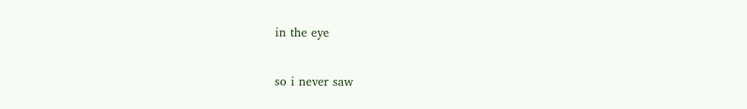in the eye

so i never saw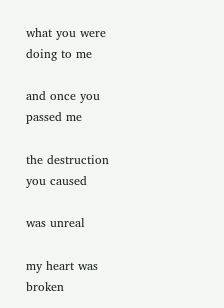what you were doing to me

and once you passed me

the destruction you caused

was unreal

my heart was broken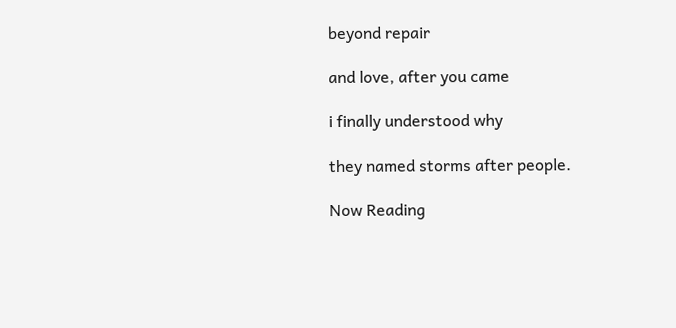beyond repair

and love, after you came

i finally understood why

they named storms after people.

Now Reading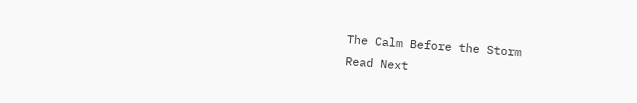The Calm Before the Storm
Read Next